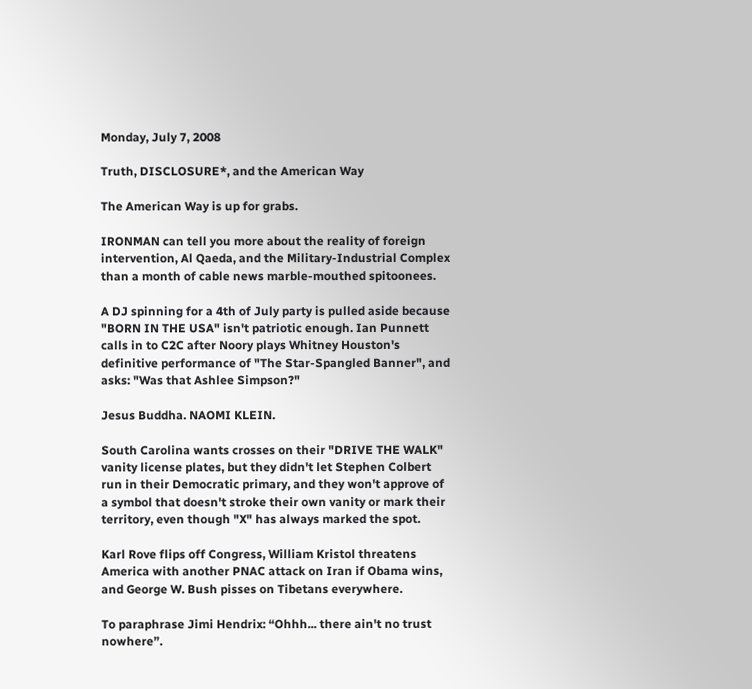Monday, July 7, 2008

Truth, DISCLOSURE*, and the American Way

The American Way is up for grabs.

IRONMAN can tell you more about the reality of foreign intervention, Al Qaeda, and the Military-Industrial Complex than a month of cable news marble-mouthed spitoonees.

A DJ spinning for a 4th of July party is pulled aside because "BORN IN THE USA" isn't patriotic enough. Ian Punnett calls in to C2C after Noory plays Whitney Houston's definitive performance of "The Star-Spangled Banner", and asks: "Was that Ashlee Simpson?"

Jesus Buddha. NAOMI KLEIN.

South Carolina wants crosses on their "DRIVE THE WALK" vanity license plates, but they didn't let Stephen Colbert run in their Democratic primary, and they won't approve of a symbol that doesn't stroke their own vanity or mark their territory, even though "X" has always marked the spot.

Karl Rove flips off Congress, William Kristol threatens America with another PNAC attack on Iran if Obama wins, and George W. Bush pisses on Tibetans everywhere.

To paraphrase Jimi Hendrix: “Ohhh... there ain't no trust nowhere”.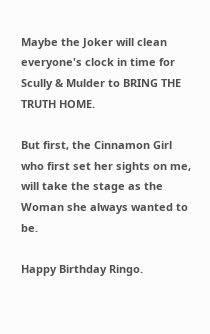Maybe the Joker will clean everyone's clock in time for Scully & Mulder to BRING THE TRUTH HOME.

But first, the Cinnamon Girl who first set her sights on me, will take the stage as the Woman she always wanted to be.

Happy Birthday Ringo.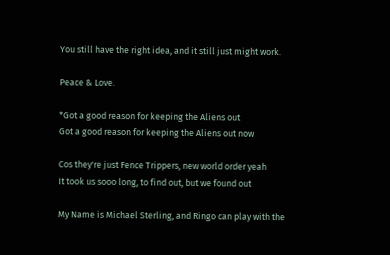You still have the right idea, and it still just might work.

Peace & Love.

*Got a good reason for keeping the Aliens out
Got a good reason for keeping the Aliens out now

Cos they're just Fence Trippers, new world order yeah
It took us sooo long, to find out, but we found out

My Name is Michael Sterling, and Ringo can play with the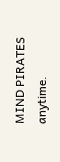MIND PIRATES anytime.